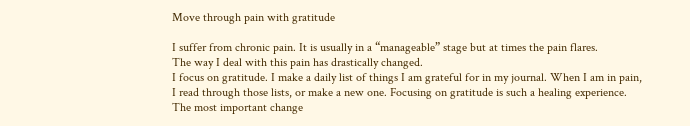Move through pain with gratitude

I suffer from chronic pain. It is usually in a “manageable” stage but at times the pain flares.
The way I deal with this pain has drastically changed.
I focus on gratitude. I make a daily list of things I am grateful for in my journal. When I am in pain, I read through those lists, or make a new one. Focusing on gratitude is such a healing experience.
The most important change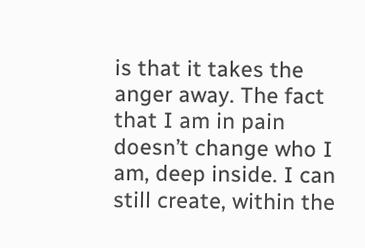is that it takes the anger away. The fact that I am in pain doesn’t change who I am, deep inside. I can still create, within the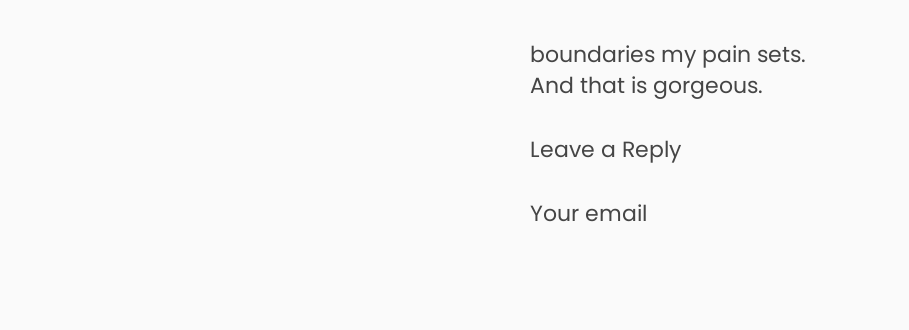boundaries my pain sets.
And that is gorgeous.

Leave a Reply

Your email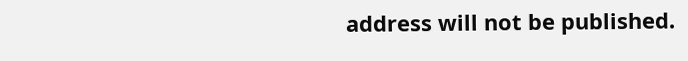address will not be published.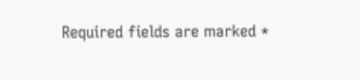Required fields are marked *